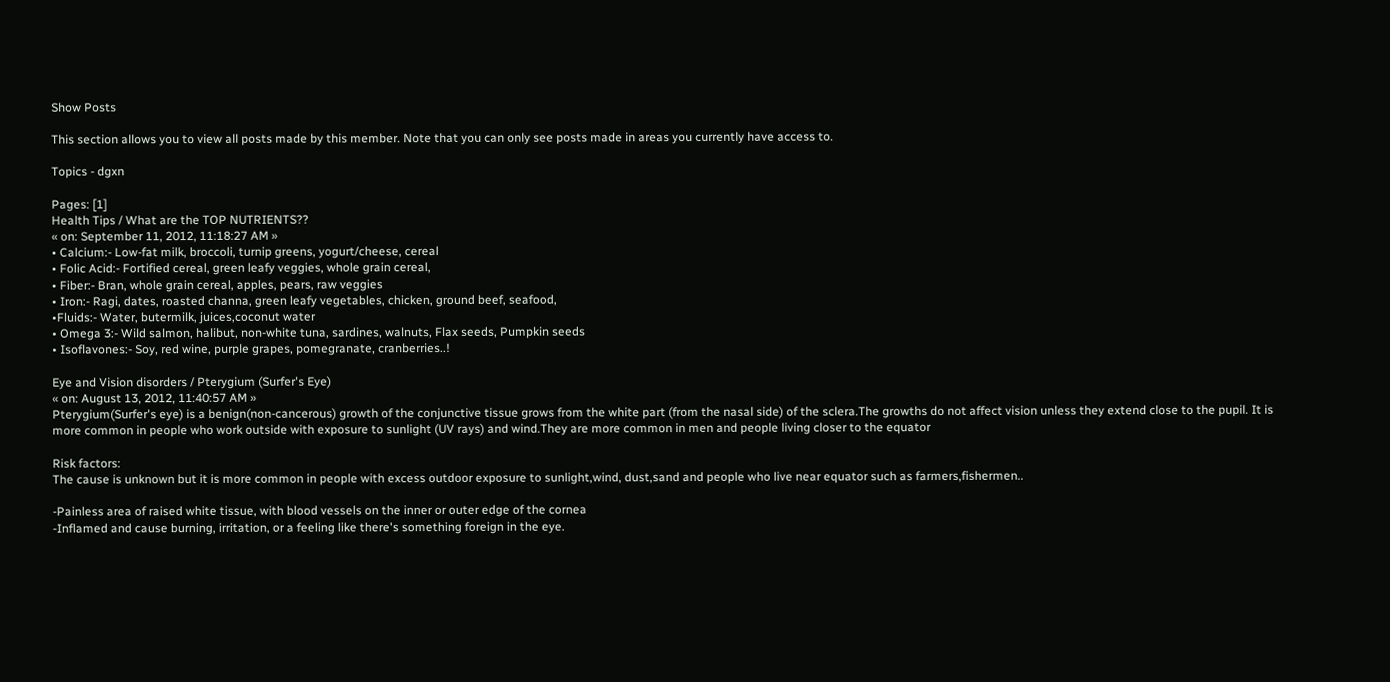Show Posts

This section allows you to view all posts made by this member. Note that you can only see posts made in areas you currently have access to.

Topics - dgxn

Pages: [1]
Health Tips / What are the TOP NUTRIENTS??
« on: September 11, 2012, 11:18:27 AM »
• Calcium:- Low-fat milk, broccoli, turnip greens, yogurt/cheese, cereal
• Folic Acid:- Fortified cereal, green leafy veggies, whole grain cereal,
• Fiber:- Bran, whole grain cereal, apples, pears, raw veggies
• Iron:- Ragi, dates, roasted channa, green leafy vegetables, chicken, ground beef, seafood,
•Fluids:- Water, butermilk, juices,coconut water
• Omega 3:- Wild salmon, halibut, non-white tuna, sardines, walnuts, Flax seeds, Pumpkin seeds
• Isoflavones:- Soy, red wine, purple grapes, pomegranate, cranberries..!

Eye and Vision disorders / Pterygium (Surfer's Eye)
« on: August 13, 2012, 11:40:57 AM »
Pterygium(Surfer's eye) is a benign(non-cancerous) growth of the conjunctive tissue grows from the white part (from the nasal side) of the sclera.The growths do not affect vision unless they extend close to the pupil. It is more common in people who work outside with exposure to sunlight (UV rays) and wind.They are more common in men and people living closer to the equator

Risk factors:
The cause is unknown but it is more common in people with excess outdoor exposure to sunlight,wind, dust,sand and people who live near equator such as farmers,fishermen..

-Painless area of raised white tissue, with blood vessels on the inner or outer edge of the cornea
-Inflamed and cause burning, irritation, or a feeling like there's something foreign in the eye.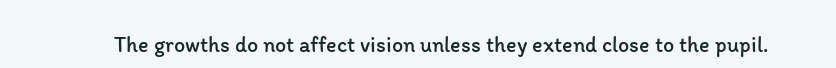The growths do not affect vision unless they extend close to the pupil.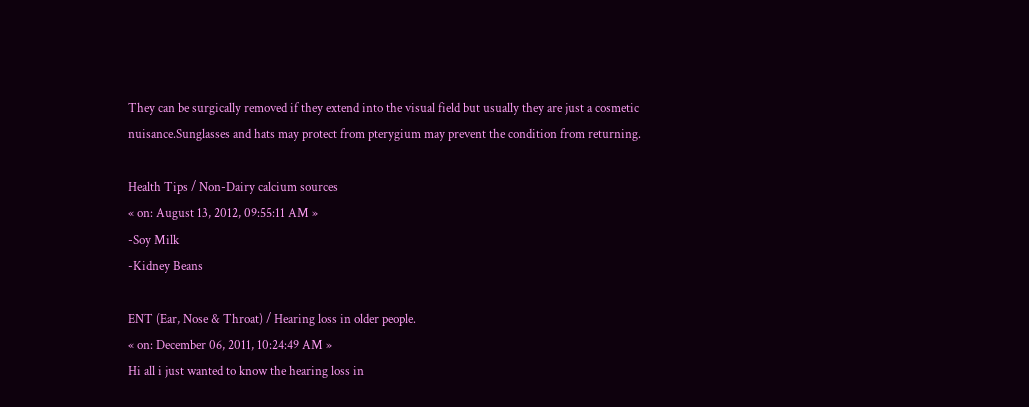They can be surgically removed if they extend into the visual field but usually they are just a cosmetic nuisance.Sunglasses and hats may protect from pterygium may prevent the condition from returning.

Health Tips / Non-Dairy calcium sources
« on: August 13, 2012, 09:55:11 AM »
-Soy Milk
-Kidney Beans

ENT (Ear, Nose & Throat) / Hearing loss in older people.
« on: December 06, 2011, 10:24:49 AM »
Hi all i just wanted to know the hearing loss in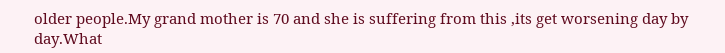older people.My grand mother is 70 and she is suffering from this ,its get worsening day by day.What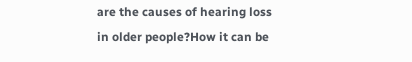are the causes of hearing loss in older people?How it can be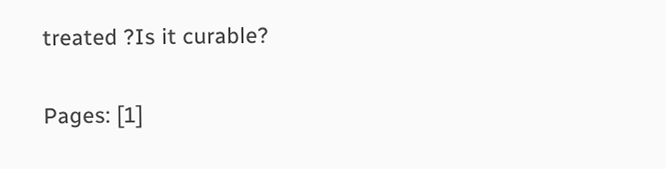treated ?Is it curable?

Pages: [1]